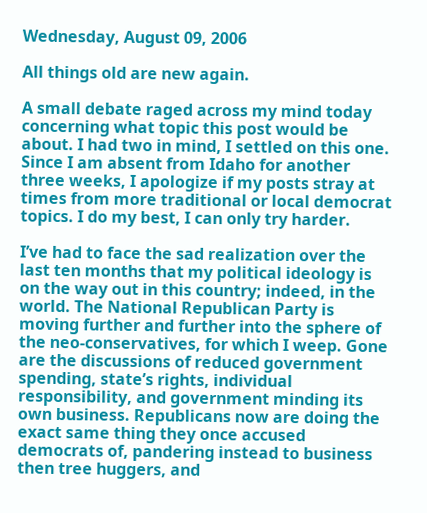Wednesday, August 09, 2006

All things old are new again.

A small debate raged across my mind today concerning what topic this post would be about. I had two in mind, I settled on this one. Since I am absent from Idaho for another three weeks, I apologize if my posts stray at times from more traditional or local democrat topics. I do my best, I can only try harder.

I’ve had to face the sad realization over the last ten months that my political ideology is on the way out in this country; indeed, in the world. The National Republican Party is moving further and further into the sphere of the neo-conservatives, for which I weep. Gone are the discussions of reduced government spending, state’s rights, individual responsibility, and government minding its own business. Republicans now are doing the exact same thing they once accused democrats of, pandering instead to business then tree huggers, and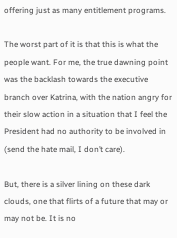offering just as many entitlement programs.

The worst part of it is that this is what the people want. For me, the true dawning point was the backlash towards the executive branch over Katrina, with the nation angry for their slow action in a situation that I feel the President had no authority to be involved in (send the hate mail, I don’t care).

But, there is a silver lining on these dark clouds, one that flirts of a future that may or may not be. It is no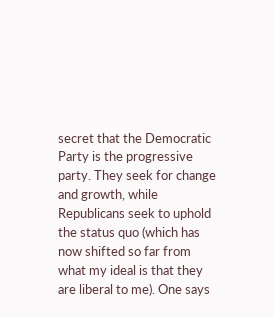secret that the Democratic Party is the progressive party. They seek for change and growth, while Republicans seek to uphold the status quo (which has now shifted so far from what my ideal is that they are liberal to me). One says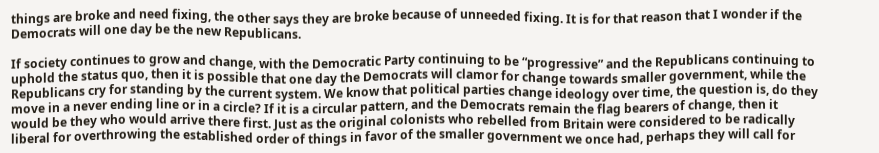things are broke and need fixing, the other says they are broke because of unneeded fixing. It is for that reason that I wonder if the Democrats will one day be the new Republicans.

If society continues to grow and change, with the Democratic Party continuing to be “progressive” and the Republicans continuing to uphold the status quo, then it is possible that one day the Democrats will clamor for change towards smaller government, while the Republicans cry for standing by the current system. We know that political parties change ideology over time, the question is, do they move in a never ending line or in a circle? If it is a circular pattern, and the Democrats remain the flag bearers of change, then it would be they who would arrive there first. Just as the original colonists who rebelled from Britain were considered to be radically liberal for overthrowing the established order of things in favor of the smaller government we once had, perhaps they will call for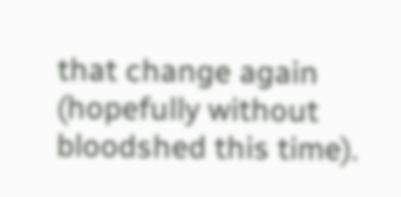that change again (hopefully without bloodshed this time).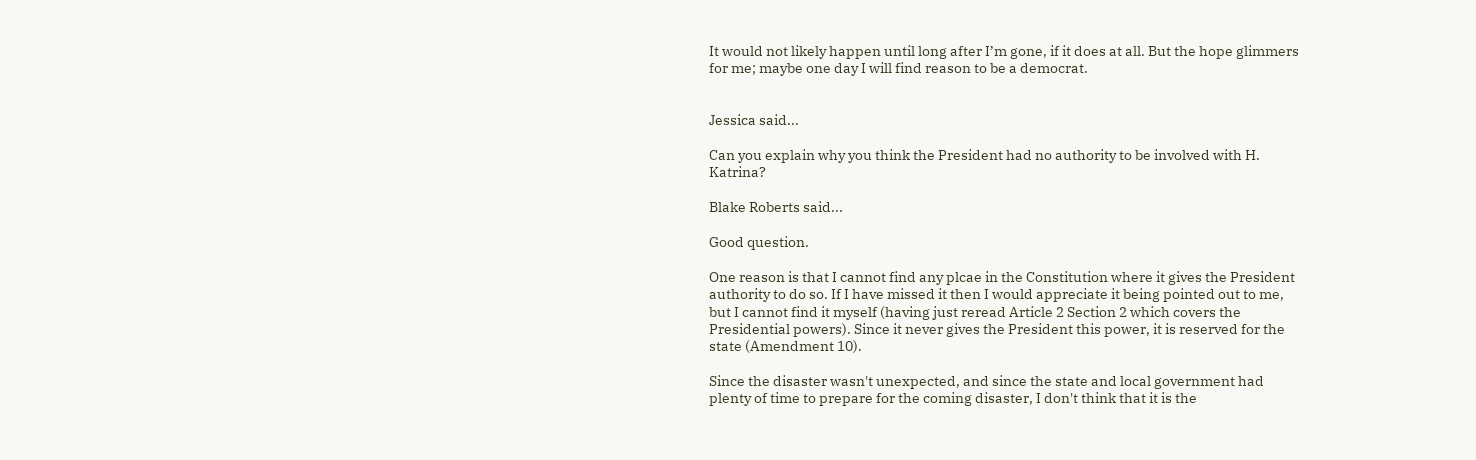It would not likely happen until long after I’m gone, if it does at all. But the hope glimmers for me; maybe one day I will find reason to be a democrat.


Jessica said...

Can you explain why you think the President had no authority to be involved with H. Katrina?

Blake Roberts said...

Good question.

One reason is that I cannot find any plcae in the Constitution where it gives the President authority to do so. If I have missed it then I would appreciate it being pointed out to me, but I cannot find it myself (having just reread Article 2 Section 2 which covers the Presidential powers). Since it never gives the President this power, it is reserved for the state (Amendment 10).

Since the disaster wasn't unexpected, and since the state and local government had plenty of time to prepare for the coming disaster, I don't think that it is the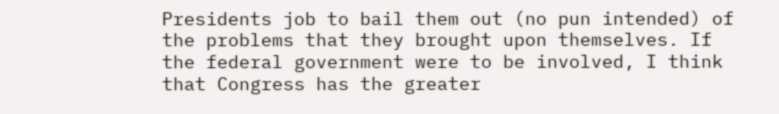Presidents job to bail them out (no pun intended) of the problems that they brought upon themselves. If the federal government were to be involved, I think that Congress has the greater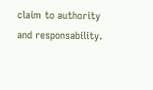claim to authority and responsability.